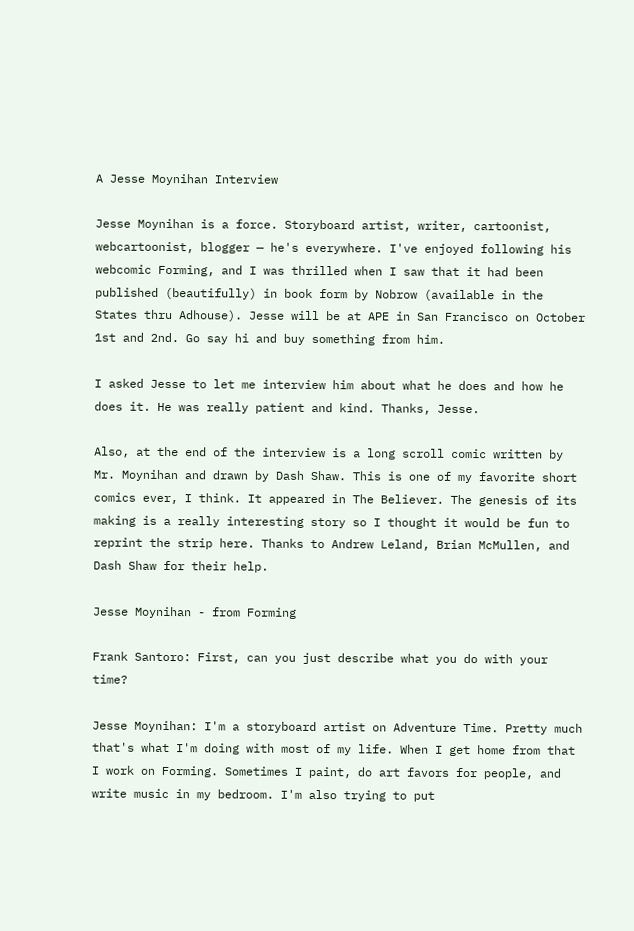A Jesse Moynihan Interview

Jesse Moynihan is a force. Storyboard artist, writer, cartoonist, webcartoonist, blogger — he's everywhere. I've enjoyed following his webcomic Forming, and I was thrilled when I saw that it had been published (beautifully) in book form by Nobrow (available in the States thru Adhouse). Jesse will be at APE in San Francisco on October 1st and 2nd. Go say hi and buy something from him.

I asked Jesse to let me interview him about what he does and how he does it. He was really patient and kind. Thanks, Jesse.

Also, at the end of the interview is a long scroll comic written by Mr. Moynihan and drawn by Dash Shaw. This is one of my favorite short comics ever, I think. It appeared in The Believer. The genesis of its making is a really interesting story so I thought it would be fun to reprint the strip here. Thanks to Andrew Leland, Brian McMullen, and Dash Shaw for their help.

Jesse Moynihan - from Forming

Frank Santoro: First, can you just describe what you do with your time?

Jesse Moynihan: I'm a storyboard artist on Adventure Time. Pretty much that's what I'm doing with most of my life. When I get home from that I work on Forming. Sometimes I paint, do art favors for people, and write music in my bedroom. I'm also trying to put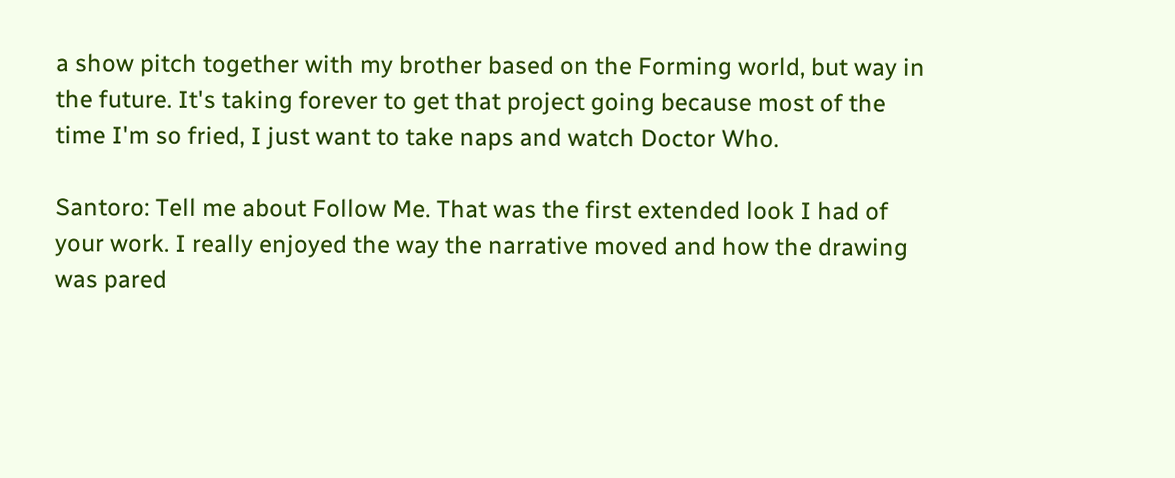a show pitch together with my brother based on the Forming world, but way in the future. It's taking forever to get that project going because most of the time I'm so fried, I just want to take naps and watch Doctor Who.

Santoro: Tell me about Follow Me. That was the first extended look I had of your work. I really enjoyed the way the narrative moved and how the drawing was pared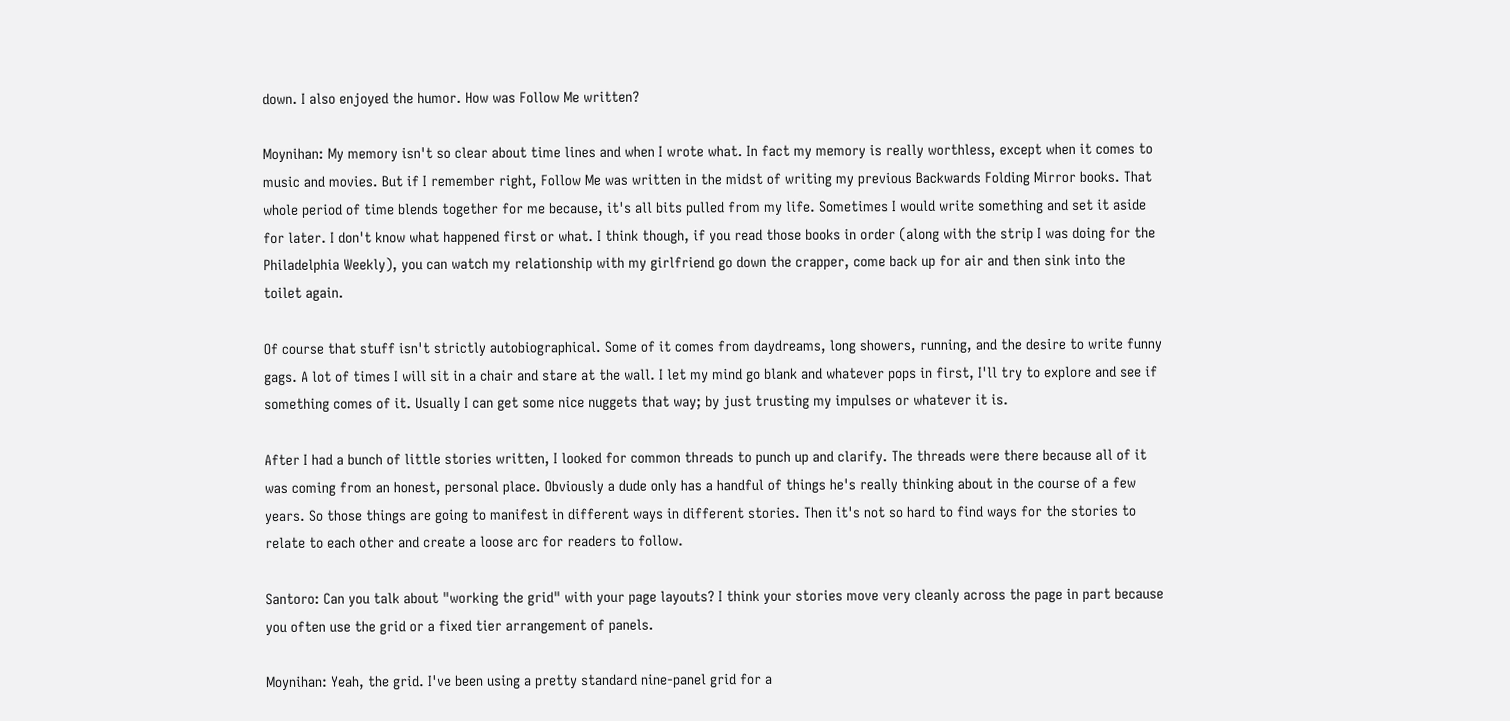down. I also enjoyed the humor. How was Follow Me written?

Moynihan: My memory isn't so clear about time lines and when I wrote what. In fact my memory is really worthless, except when it comes to music and movies. But if I remember right, Follow Me was written in the midst of writing my previous Backwards Folding Mirror books. That whole period of time blends together for me because, it's all bits pulled from my life. Sometimes I would write something and set it aside for later. I don't know what happened first or what. I think though, if you read those books in order (along with the strip I was doing for the Philadelphia Weekly), you can watch my relationship with my girlfriend go down the crapper, come back up for air and then sink into the toilet again.

Of course that stuff isn't strictly autobiographical. Some of it comes from daydreams, long showers, running, and the desire to write funny gags. A lot of times I will sit in a chair and stare at the wall. I let my mind go blank and whatever pops in first, I'll try to explore and see if something comes of it. Usually I can get some nice nuggets that way; by just trusting my impulses or whatever it is.

After I had a bunch of little stories written, I looked for common threads to punch up and clarify. The threads were there because all of it was coming from an honest, personal place. Obviously a dude only has a handful of things he's really thinking about in the course of a few years. So those things are going to manifest in different ways in different stories. Then it's not so hard to find ways for the stories to relate to each other and create a loose arc for readers to follow.

Santoro: Can you talk about "working the grid" with your page layouts? I think your stories move very cleanly across the page in part because you often use the grid or a fixed tier arrangement of panels.

Moynihan: Yeah, the grid. I've been using a pretty standard nine-panel grid for a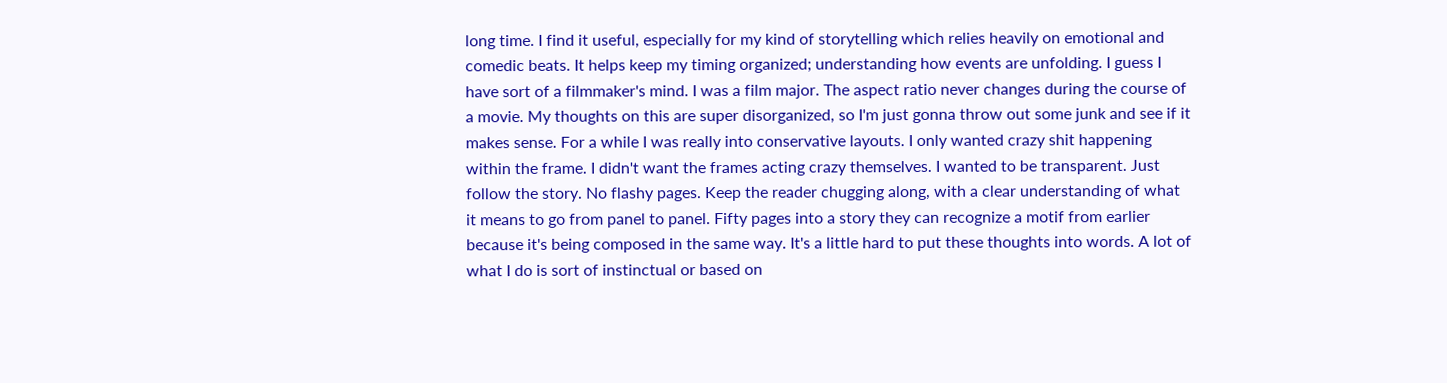long time. I find it useful, especially for my kind of storytelling which relies heavily on emotional and comedic beats. It helps keep my timing organized; understanding how events are unfolding. I guess I have sort of a filmmaker's mind. I was a film major. The aspect ratio never changes during the course of a movie. My thoughts on this are super disorganized, so I'm just gonna throw out some junk and see if it makes sense. For a while I was really into conservative layouts. I only wanted crazy shit happening within the frame. I didn't want the frames acting crazy themselves. I wanted to be transparent. Just follow the story. No flashy pages. Keep the reader chugging along, with a clear understanding of what it means to go from panel to panel. Fifty pages into a story they can recognize a motif from earlier because it's being composed in the same way. It's a little hard to put these thoughts into words. A lot of what I do is sort of instinctual or based on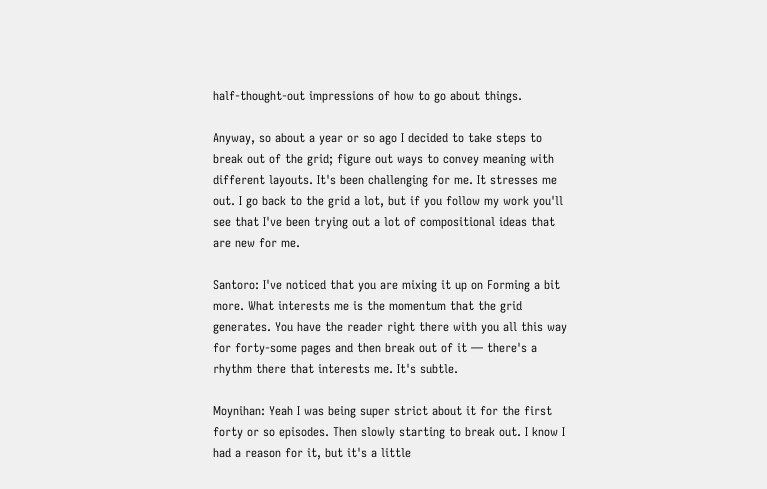half-thought-out impressions of how to go about things.

Anyway, so about a year or so ago I decided to take steps to break out of the grid; figure out ways to convey meaning with different layouts. It's been challenging for me. It stresses me out. I go back to the grid a lot, but if you follow my work you'll see that I've been trying out a lot of compositional ideas that are new for me.

Santoro: I've noticed that you are mixing it up on Forming a bit more. What interests me is the momentum that the grid generates. You have the reader right there with you all this way for forty-some pages and then break out of it — there's a rhythm there that interests me. It's subtle.

Moynihan: Yeah I was being super strict about it for the first forty or so episodes. Then slowly starting to break out. I know I had a reason for it, but it's a little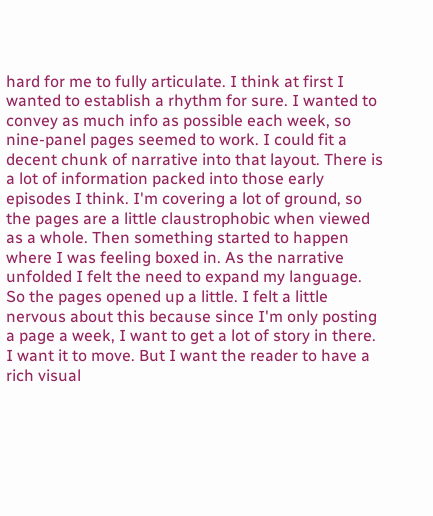hard for me to fully articulate. I think at first I wanted to establish a rhythm for sure. I wanted to convey as much info as possible each week, so nine-panel pages seemed to work. I could fit a decent chunk of narrative into that layout. There is a lot of information packed into those early episodes I think. I'm covering a lot of ground, so the pages are a little claustrophobic when viewed as a whole. Then something started to happen where I was feeling boxed in. As the narrative unfolded I felt the need to expand my language. So the pages opened up a little. I felt a little nervous about this because since I'm only posting a page a week, I want to get a lot of story in there. I want it to move. But I want the reader to have a rich visual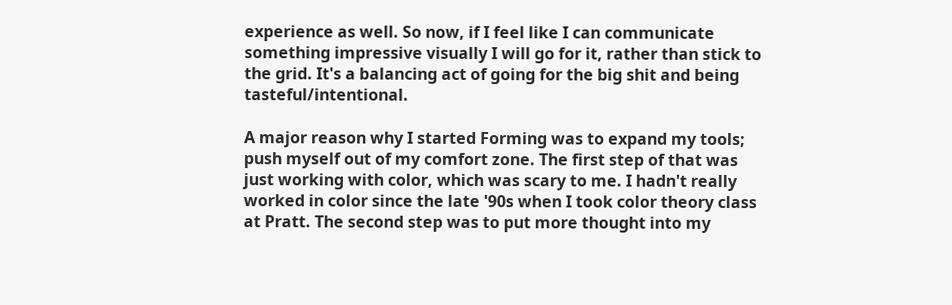experience as well. So now, if I feel like I can communicate something impressive visually I will go for it, rather than stick to the grid. It's a balancing act of going for the big shit and being tasteful/intentional.

A major reason why I started Forming was to expand my tools; push myself out of my comfort zone. The first step of that was just working with color, which was scary to me. I hadn't really worked in color since the late '90s when I took color theory class at Pratt. The second step was to put more thought into my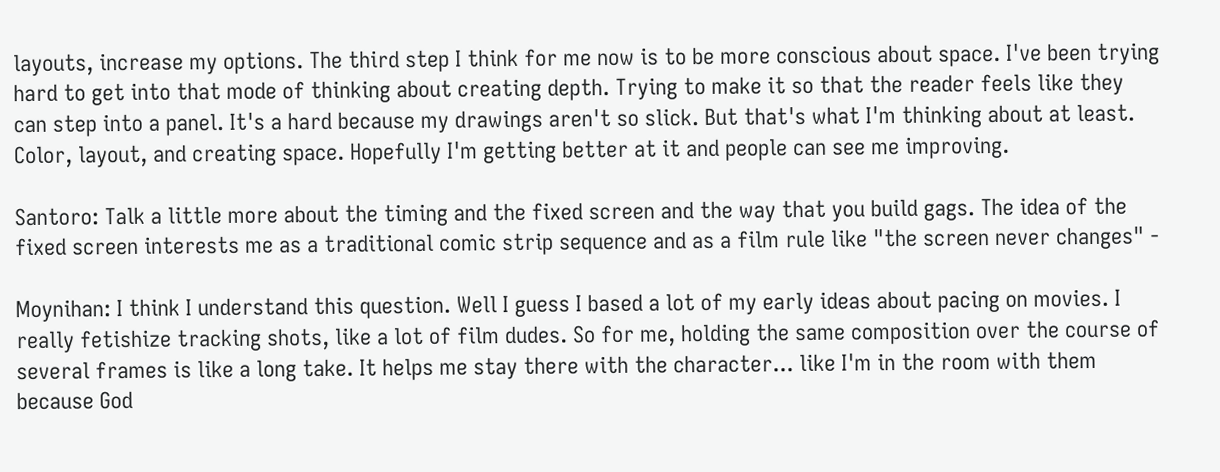layouts, increase my options. The third step I think for me now is to be more conscious about space. I've been trying hard to get into that mode of thinking about creating depth. Trying to make it so that the reader feels like they can step into a panel. It's a hard because my drawings aren't so slick. But that's what I'm thinking about at least. Color, layout, and creating space. Hopefully I'm getting better at it and people can see me improving.

Santoro: Talk a little more about the timing and the fixed screen and the way that you build gags. The idea of the fixed screen interests me as a traditional comic strip sequence and as a film rule like "the screen never changes" -

Moynihan: I think I understand this question. Well I guess I based a lot of my early ideas about pacing on movies. I really fetishize tracking shots, like a lot of film dudes. So for me, holding the same composition over the course of several frames is like a long take. It helps me stay there with the character... like I'm in the room with them because God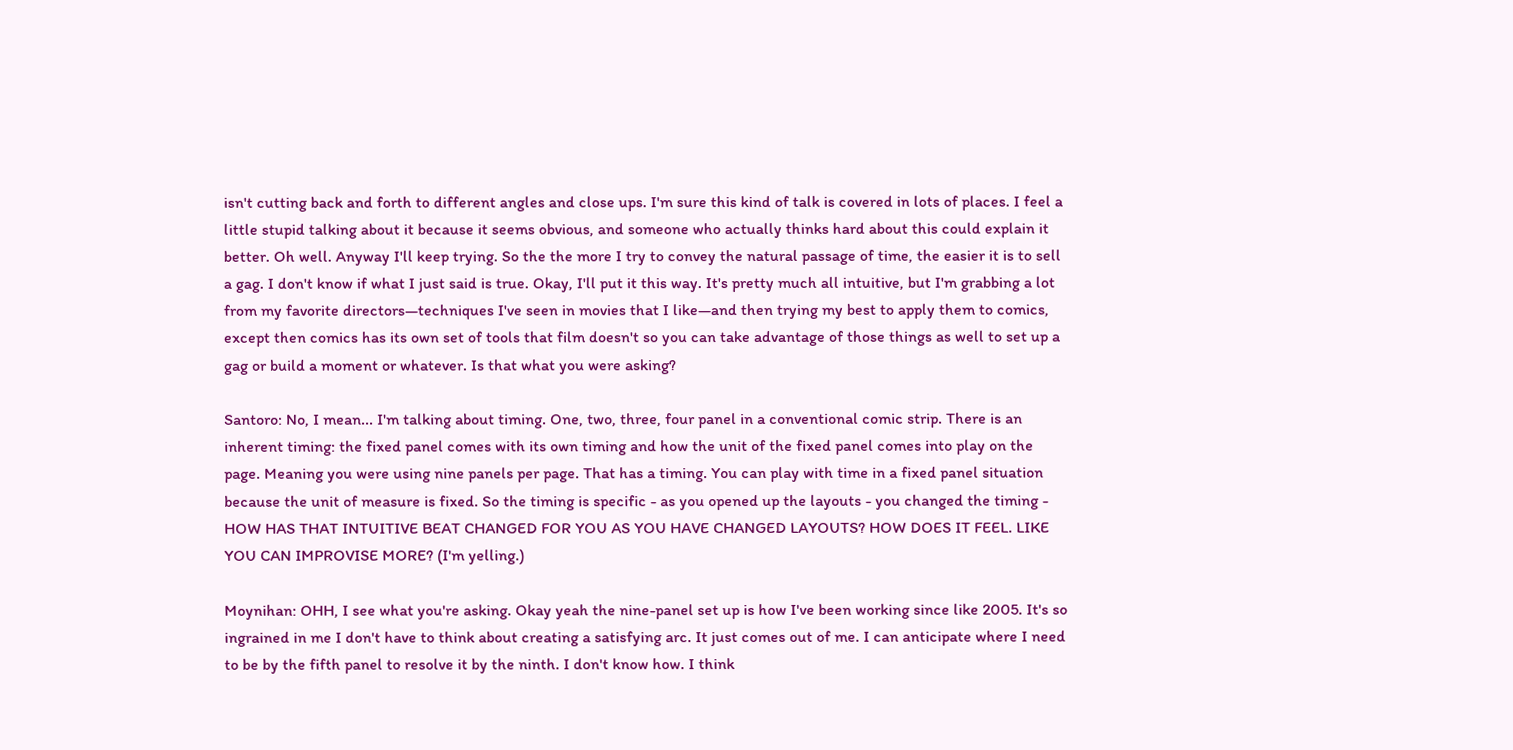isn't cutting back and forth to different angles and close ups. I'm sure this kind of talk is covered in lots of places. I feel a little stupid talking about it because it seems obvious, and someone who actually thinks hard about this could explain it better. Oh well. Anyway I'll keep trying. So the the more I try to convey the natural passage of time, the easier it is to sell a gag. I don't know if what I just said is true. Okay, I'll put it this way. It's pretty much all intuitive, but I'm grabbing a lot from my favorite directors—techniques I've seen in movies that I like—and then trying my best to apply them to comics, except then comics has its own set of tools that film doesn't so you can take advantage of those things as well to set up a gag or build a moment or whatever. Is that what you were asking?

Santoro: No, I mean... I'm talking about timing. One, two, three, four panel in a conventional comic strip. There is an inherent timing: the fixed panel comes with its own timing and how the unit of the fixed panel comes into play on the page. Meaning you were using nine panels per page. That has a timing. You can play with time in a fixed panel situation because the unit of measure is fixed. So the timing is specific - as you opened up the layouts - you changed the timing - HOW HAS THAT INTUITIVE BEAT CHANGED FOR YOU AS YOU HAVE CHANGED LAYOUTS? HOW DOES IT FEEL. LIKE YOU CAN IMPROVISE MORE? (I'm yelling.)

Moynihan: OHH, I see what you're asking. Okay yeah the nine-panel set up is how I've been working since like 2005. It's so ingrained in me I don't have to think about creating a satisfying arc. It just comes out of me. I can anticipate where I need to be by the fifth panel to resolve it by the ninth. I don't know how. I think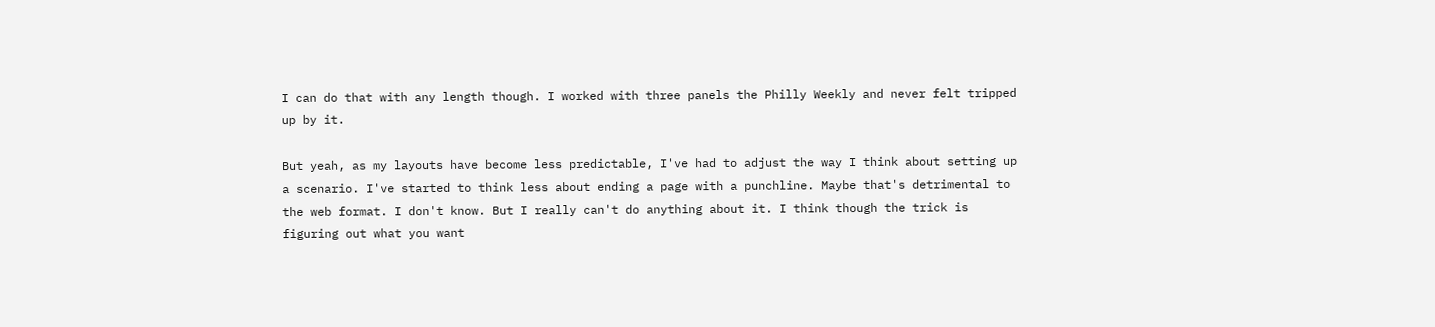I can do that with any length though. I worked with three panels the Philly Weekly and never felt tripped up by it.

But yeah, as my layouts have become less predictable, I've had to adjust the way I think about setting up a scenario. I've started to think less about ending a page with a punchline. Maybe that's detrimental to the web format. I don't know. But I really can't do anything about it. I think though the trick is figuring out what you want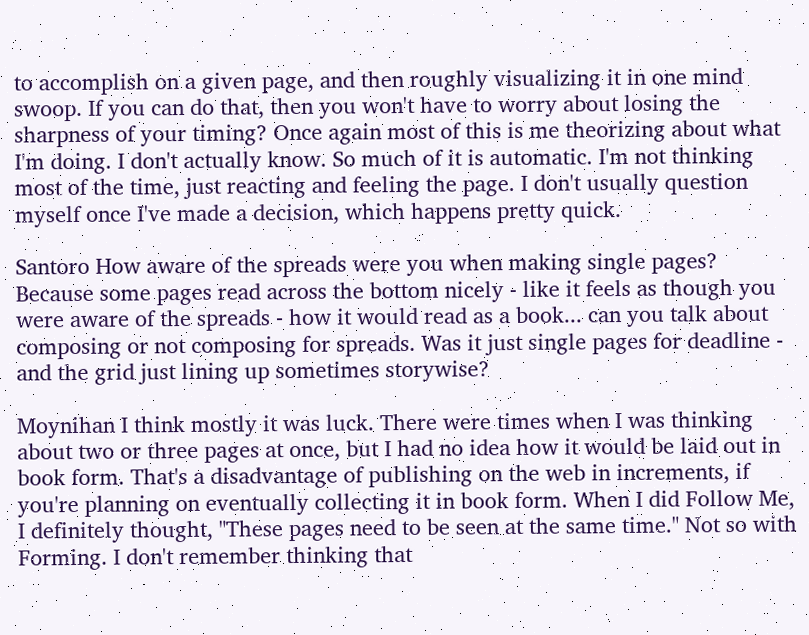to accomplish on a given page, and then roughly visualizing it in one mind swoop. If you can do that, then you won't have to worry about losing the sharpness of your timing? Once again most of this is me theorizing about what I'm doing. I don't actually know. So much of it is automatic. I'm not thinking most of the time, just reacting and feeling the page. I don't usually question myself once I've made a decision, which happens pretty quick.

Santoro How aware of the spreads were you when making single pages? Because some pages read across the bottom nicely - like it feels as though you were aware of the spreads - how it would read as a book... can you talk about composing or not composing for spreads. Was it just single pages for deadline - and the grid just lining up sometimes storywise?

Moynihan I think mostly it was luck. There were times when I was thinking about two or three pages at once, but I had no idea how it would be laid out in book form. That's a disadvantage of publishing on the web in increments, if you're planning on eventually collecting it in book form. When I did Follow Me, I definitely thought, "These pages need to be seen at the same time." Not so with Forming. I don't remember thinking that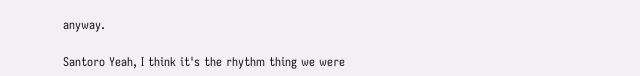anyway.

Santoro Yeah, I think it's the rhythm thing we were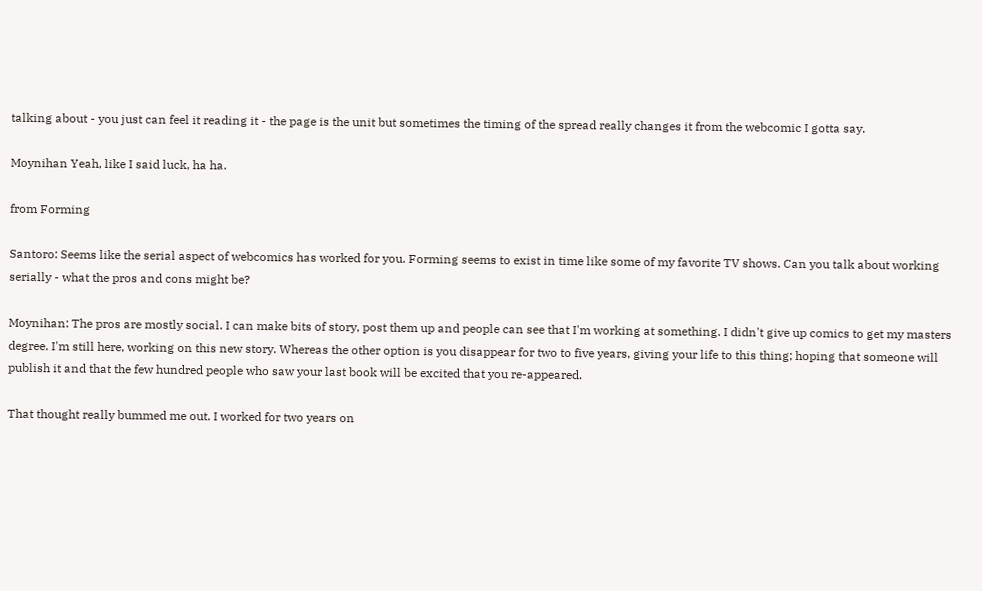talking about - you just can feel it reading it - the page is the unit but sometimes the timing of the spread really changes it from the webcomic I gotta say.

Moynihan Yeah, like I said luck, ha ha.

from Forming

Santoro: Seems like the serial aspect of webcomics has worked for you. Forming seems to exist in time like some of my favorite TV shows. Can you talk about working serially - what the pros and cons might be?

Moynihan: The pros are mostly social. I can make bits of story, post them up and people can see that I'm working at something. I didn't give up comics to get my masters degree. I'm still here, working on this new story. Whereas the other option is you disappear for two to five years, giving your life to this thing; hoping that someone will publish it and that the few hundred people who saw your last book will be excited that you re-appeared.

That thought really bummed me out. I worked for two years on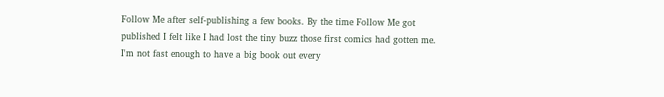Follow Me after self-publishing a few books. By the time Follow Me got published I felt like I had lost the tiny buzz those first comics had gotten me. I'm not fast enough to have a big book out every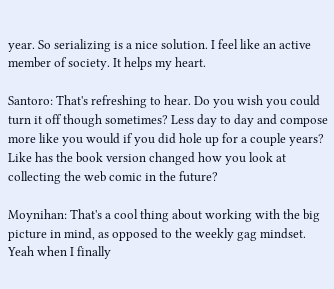year. So serializing is a nice solution. I feel like an active member of society. It helps my heart.

Santoro: That's refreshing to hear. Do you wish you could turn it off though sometimes? Less day to day and compose more like you would if you did hole up for a couple years? Like has the book version changed how you look at collecting the web comic in the future?

Moynihan: That's a cool thing about working with the big picture in mind, as opposed to the weekly gag mindset. Yeah when I finally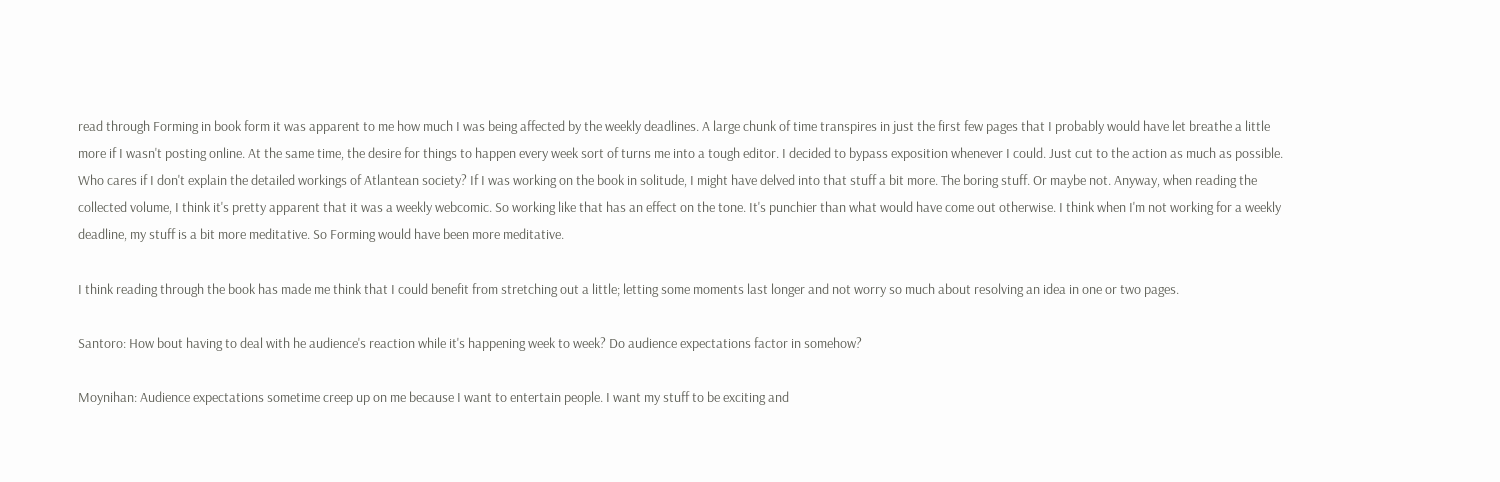read through Forming in book form it was apparent to me how much I was being affected by the weekly deadlines. A large chunk of time transpires in just the first few pages that I probably would have let breathe a little more if I wasn't posting online. At the same time, the desire for things to happen every week sort of turns me into a tough editor. I decided to bypass exposition whenever I could. Just cut to the action as much as possible. Who cares if I don't explain the detailed workings of Atlantean society? If I was working on the book in solitude, I might have delved into that stuff a bit more. The boring stuff. Or maybe not. Anyway, when reading the collected volume, I think it's pretty apparent that it was a weekly webcomic. So working like that has an effect on the tone. It's punchier than what would have come out otherwise. I think when I'm not working for a weekly deadline, my stuff is a bit more meditative. So Forming would have been more meditative.

I think reading through the book has made me think that I could benefit from stretching out a little; letting some moments last longer and not worry so much about resolving an idea in one or two pages.

Santoro: How bout having to deal with he audience's reaction while it's happening week to week? Do audience expectations factor in somehow?

Moynihan: Audience expectations sometime creep up on me because I want to entertain people. I want my stuff to be exciting and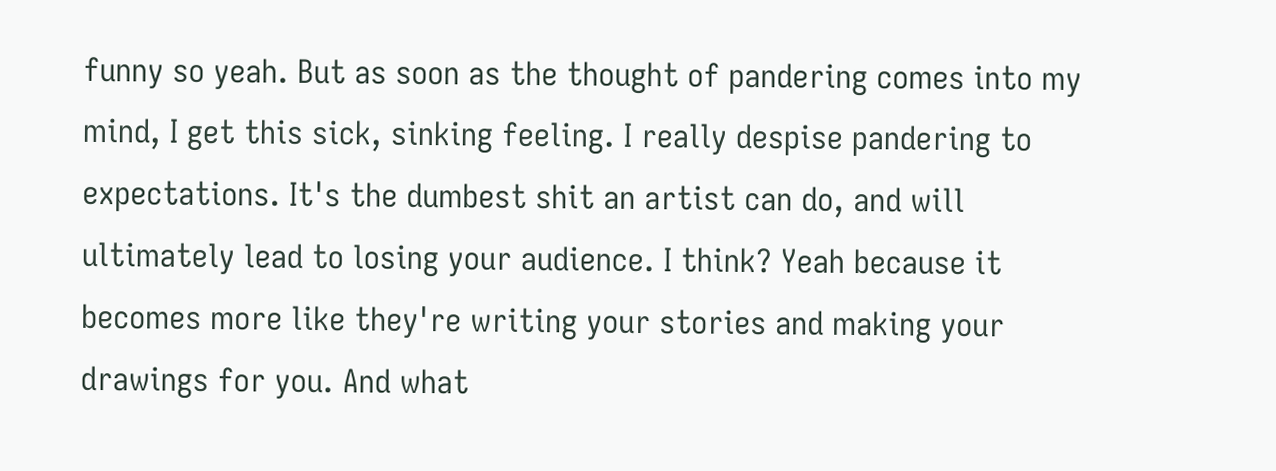funny so yeah. But as soon as the thought of pandering comes into my mind, I get this sick, sinking feeling. I really despise pandering to expectations. It's the dumbest shit an artist can do, and will ultimately lead to losing your audience. I think? Yeah because it becomes more like they're writing your stories and making your drawings for you. And what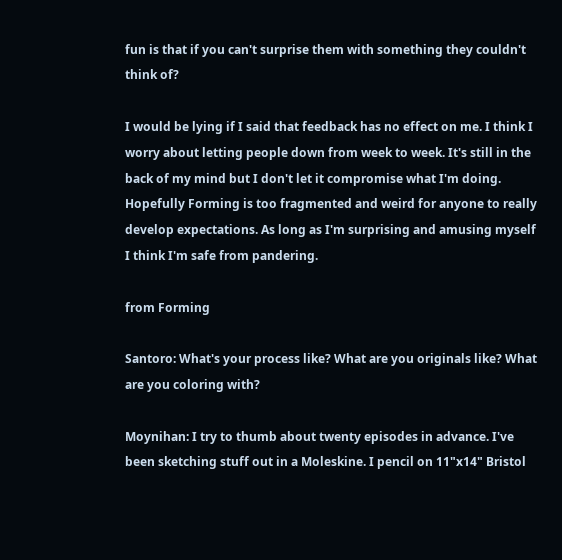fun is that if you can't surprise them with something they couldn't think of?

I would be lying if I said that feedback has no effect on me. I think I worry about letting people down from week to week. It's still in the back of my mind but I don't let it compromise what I'm doing. Hopefully Forming is too fragmented and weird for anyone to really develop expectations. As long as I'm surprising and amusing myself I think I'm safe from pandering.

from Forming

Santoro: What's your process like? What are you originals like? What are you coloring with?

Moynihan: I try to thumb about twenty episodes in advance. I've been sketching stuff out in a Moleskine. I pencil on 11"x14" Bristol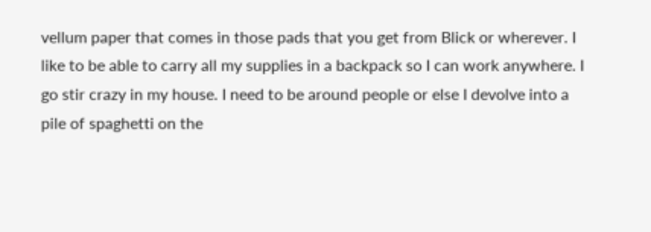vellum paper that comes in those pads that you get from Blick or wherever. I like to be able to carry all my supplies in a backpack so I can work anywhere. I go stir crazy in my house. I need to be around people or else I devolve into a pile of spaghetti on the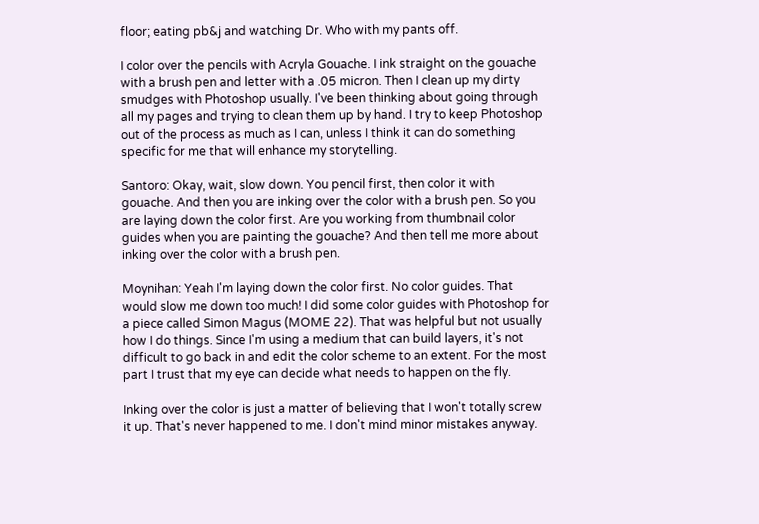floor; eating pb&j and watching Dr. Who with my pants off.

I color over the pencils with Acryla Gouache. I ink straight on the gouache with a brush pen and letter with a .05 micron. Then I clean up my dirty smudges with Photoshop usually. I've been thinking about going through all my pages and trying to clean them up by hand. I try to keep Photoshop out of the process as much as I can, unless I think it can do something specific for me that will enhance my storytelling.

Santoro: Okay, wait, slow down. You pencil first, then color it with gouache. And then you are inking over the color with a brush pen. So you are laying down the color first. Are you working from thumbnail color guides when you are painting the gouache? And then tell me more about inking over the color with a brush pen.

Moynihan: Yeah I'm laying down the color first. No color guides. That would slow me down too much! I did some color guides with Photoshop for a piece called Simon Magus (MOME 22). That was helpful but not usually how I do things. Since I'm using a medium that can build layers, it's not difficult to go back in and edit the color scheme to an extent. For the most part I trust that my eye can decide what needs to happen on the fly.

Inking over the color is just a matter of believing that I won't totally screw it up. That's never happened to me. I don't mind minor mistakes anyway.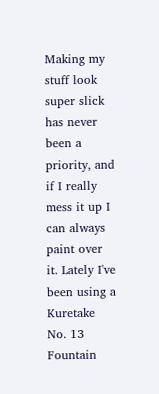Making my stuff look super slick has never been a priority, and if I really mess it up I can always paint over it. Lately I've been using a Kuretake No. 13 Fountain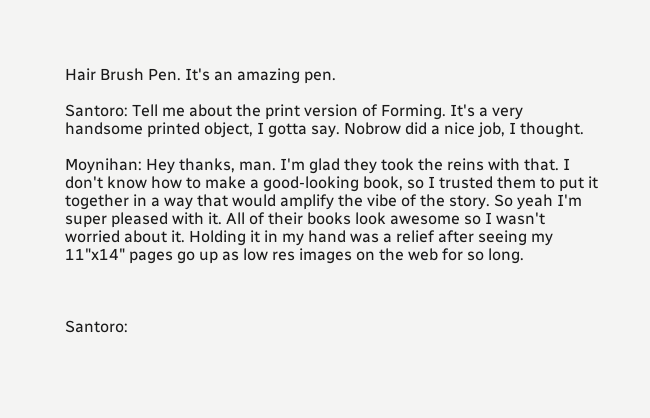Hair Brush Pen. It's an amazing pen.

Santoro: Tell me about the print version of Forming. It's a very handsome printed object, I gotta say. Nobrow did a nice job, I thought.

Moynihan: Hey thanks, man. I'm glad they took the reins with that. I don't know how to make a good-looking book, so I trusted them to put it together in a way that would amplify the vibe of the story. So yeah I'm super pleased with it. All of their books look awesome so I wasn't worried about it. Holding it in my hand was a relief after seeing my 11"x14" pages go up as low res images on the web for so long.



Santoro: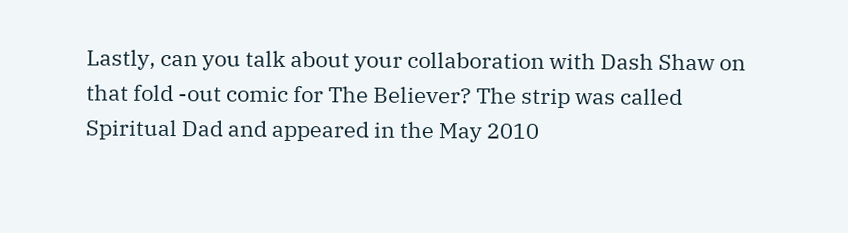Lastly, can you talk about your collaboration with Dash Shaw on that fold -out comic for The Believer? The strip was called Spiritual Dad and appeared in the May 2010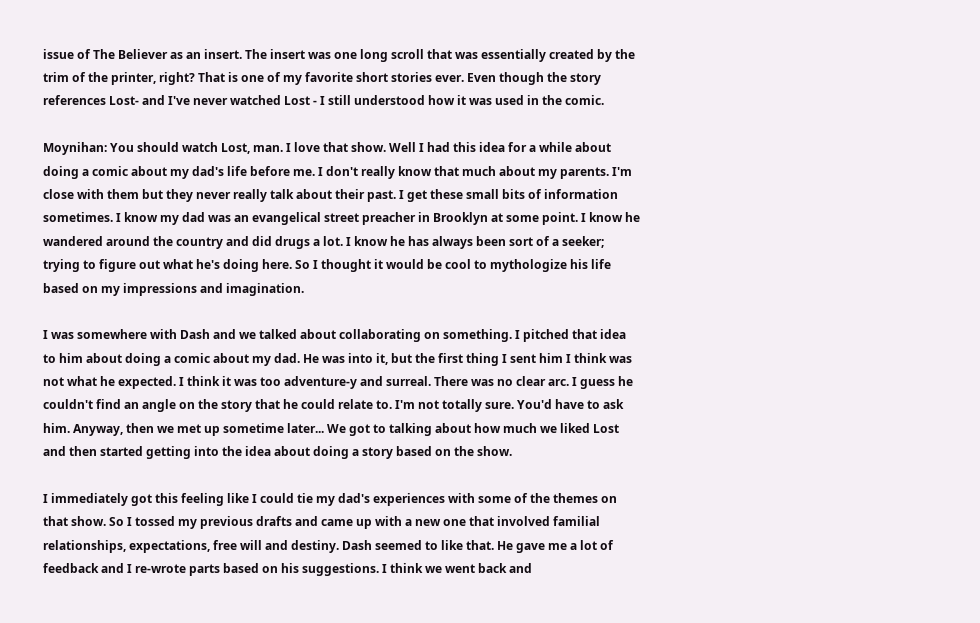issue of The Believer as an insert. The insert was one long scroll that was essentially created by the trim of the printer, right? That is one of my favorite short stories ever. Even though the story references Lost- and I've never watched Lost - I still understood how it was used in the comic.

Moynihan: You should watch Lost, man. I love that show. Well I had this idea for a while about doing a comic about my dad's life before me. I don't really know that much about my parents. I'm close with them but they never really talk about their past. I get these small bits of information sometimes. I know my dad was an evangelical street preacher in Brooklyn at some point. I know he wandered around the country and did drugs a lot. I know he has always been sort of a seeker; trying to figure out what he's doing here. So I thought it would be cool to mythologize his life based on my impressions and imagination.

I was somewhere with Dash and we talked about collaborating on something. I pitched that idea to him about doing a comic about my dad. He was into it, but the first thing I sent him I think was not what he expected. I think it was too adventure-y and surreal. There was no clear arc. I guess he couldn't find an angle on the story that he could relate to. I'm not totally sure. You'd have to ask him. Anyway, then we met up sometime later... We got to talking about how much we liked Lost and then started getting into the idea about doing a story based on the show.

I immediately got this feeling like I could tie my dad's experiences with some of the themes on that show. So I tossed my previous drafts and came up with a new one that involved familial relationships, expectations, free will and destiny. Dash seemed to like that. He gave me a lot of feedback and I re-wrote parts based on his suggestions. I think we went back and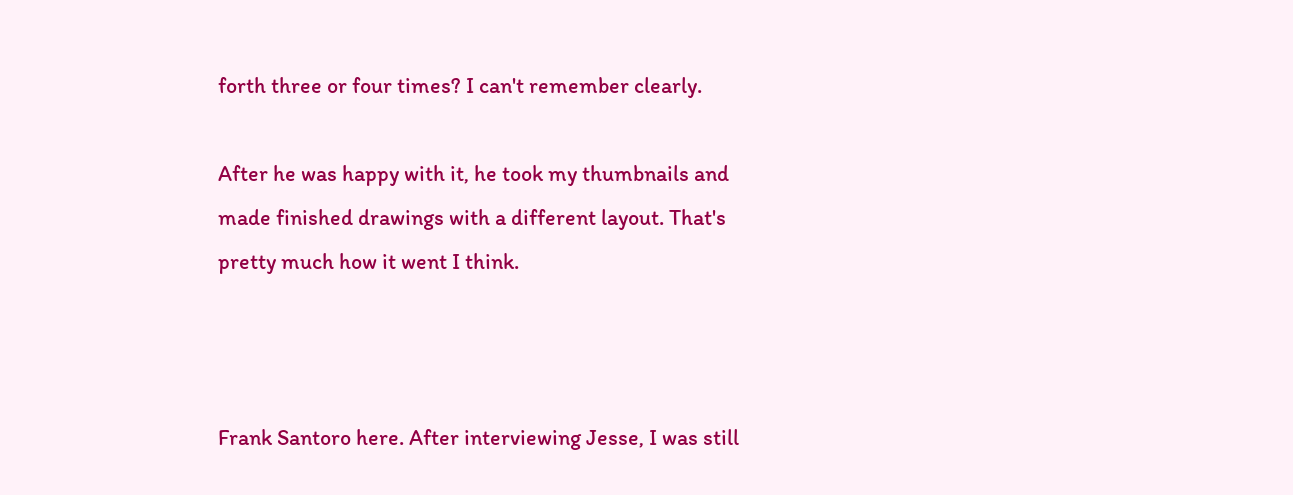forth three or four times? I can't remember clearly.

After he was happy with it, he took my thumbnails and made finished drawings with a different layout. That's pretty much how it went I think.



Frank Santoro here. After interviewing Jesse, I was still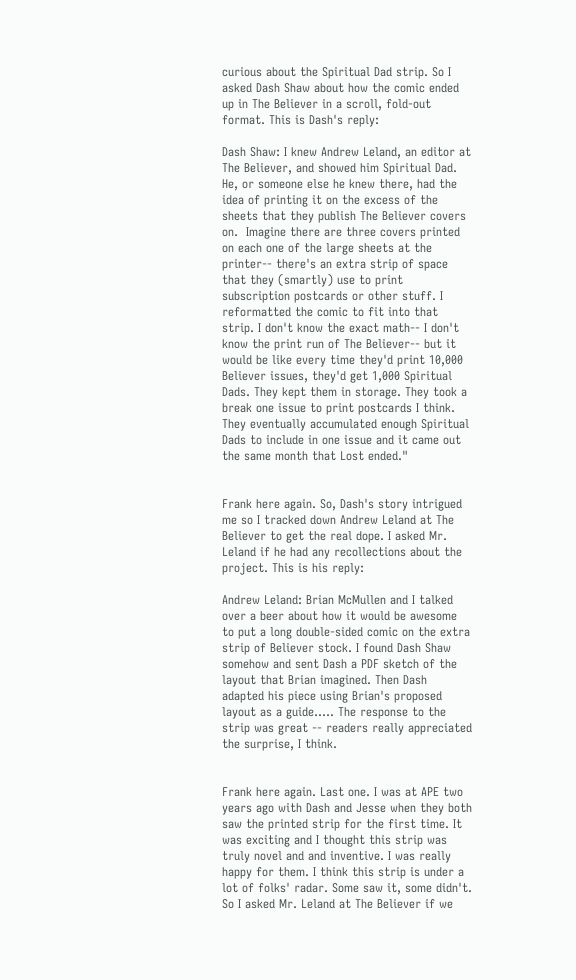curious about the Spiritual Dad strip. So I asked Dash Shaw about how the comic ended up in The Believer in a scroll, fold-out format. This is Dash's reply:

Dash Shaw: I knew Andrew Leland, an editor at The Believer, and showed him Spiritual Dad. He, or someone else he knew there, had the idea of printing it on the excess of the sheets that they publish The Believer covers on.  Imagine there are three covers printed on each one of the large sheets at the printer-- there's an extra strip of space that they (smartly) use to print subscription postcards or other stuff. I reformatted the comic to fit into that strip. I don't know the exact math-- I don't know the print run of The Believer-- but it would be like every time they'd print 10,000 Believer issues, they'd get 1,000 Spiritual Dads. They kept them in storage. They took a break one issue to print postcards I think. They eventually accumulated enough Spiritual Dads to include in one issue and it came out the same month that Lost ended."


Frank here again. So, Dash's story intrigued me so I tracked down Andrew Leland at The Believer to get the real dope. I asked Mr. Leland if he had any recollections about the project. This is his reply:

Andrew Leland: Brian McMullen and I talked over a beer about how it would be awesome to put a long double-sided comic on the extra strip of Believer stock. I found Dash Shaw somehow and sent Dash a PDF sketch of the layout that Brian imagined. Then Dash adapted his piece using Brian's proposed layout as a guide..... The response to the strip was great -- readers really appreciated the surprise, I think.


Frank here again. Last one. I was at APE two years ago with Dash and Jesse when they both saw the printed strip for the first time. It was exciting and I thought this strip was truly novel and and inventive. I was really happy for them. I think this strip is under a lot of folks' radar. Some saw it, some didn't. So I asked Mr. Leland at The Believer if we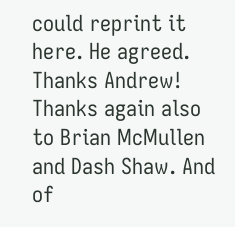could reprint it here. He agreed. Thanks Andrew! Thanks again also to Brian McMullen and Dash Shaw. And of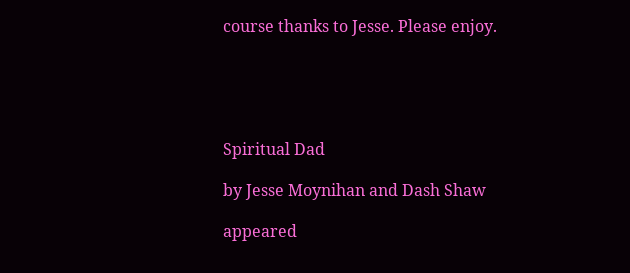course thanks to Jesse. Please enjoy.





Spiritual Dad

by Jesse Moynihan and Dash Shaw

appeared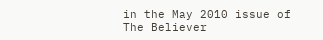in the May 2010 issue of The Believer